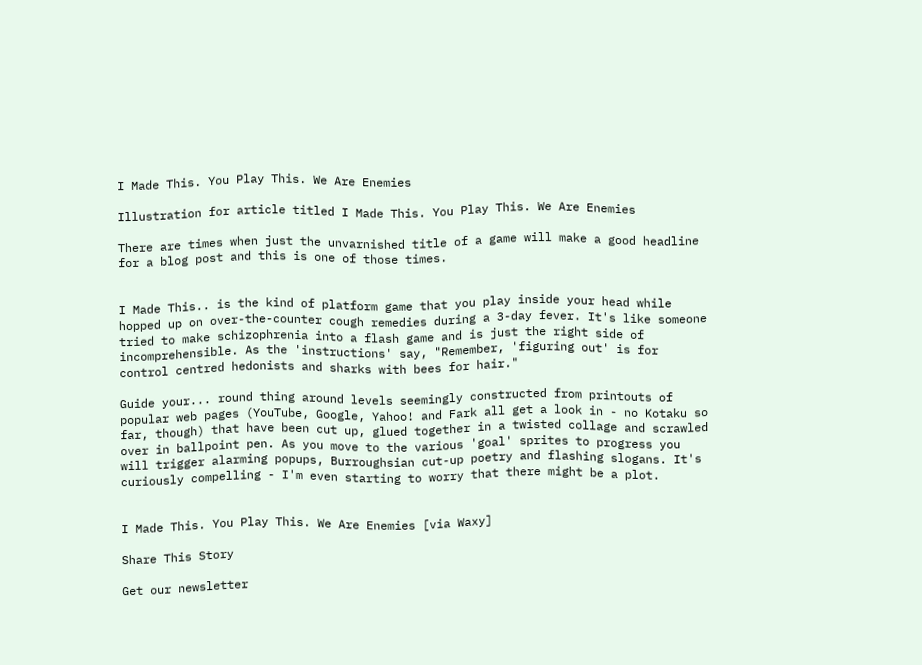I Made This. You Play This. We Are Enemies

Illustration for article titled I Made This. You Play This. We Are Enemies

There are times when just the unvarnished title of a game will make a good headline for a blog post and this is one of those times.


I Made This.. is the kind of platform game that you play inside your head while hopped up on over-the-counter cough remedies during a 3-day fever. It's like someone tried to make schizophrenia into a flash game and is just the right side of incomprehensible. As the 'instructions' say, "Remember, 'figuring out' is for control centred hedonists and sharks with bees for hair."

Guide your... round thing around levels seemingly constructed from printouts of popular web pages (YouTube, Google, Yahoo! and Fark all get a look in - no Kotaku so far, though) that have been cut up, glued together in a twisted collage and scrawled over in ballpoint pen. As you move to the various 'goal' sprites to progress you will trigger alarming popups, Burroughsian cut-up poetry and flashing slogans. It's curiously compelling - I'm even starting to worry that there might be a plot.


I Made This. You Play This. We Are Enemies [via Waxy]

Share This Story

Get our newsletter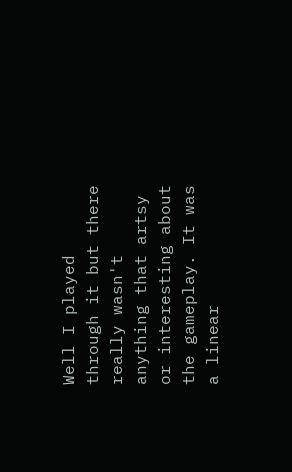Well I played through it but there really wasn't anything that artsy or interesting about the gameplay. It was a linear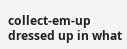collect-em-up dressed up in what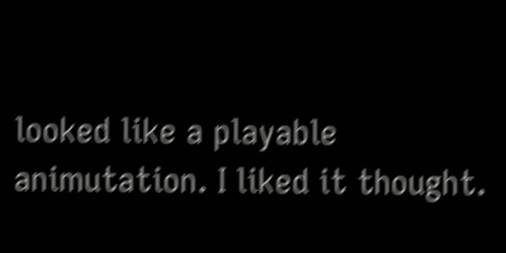looked like a playable animutation. I liked it thought.